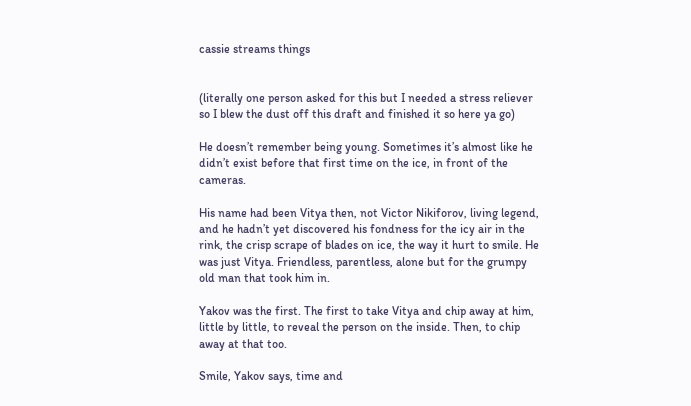cassie streams things


(literally one person asked for this but I needed a stress reliever so I blew the dust off this draft and finished it so here ya go)

He doesn’t remember being young. Sometimes it’s almost like he didn’t exist before that first time on the ice, in front of the cameras.

His name had been Vitya then, not Victor Nikiforov, living legend, and he hadn’t yet discovered his fondness for the icy air in the rink, the crisp scrape of blades on ice, the way it hurt to smile. He was just Vitya. Friendless, parentless, alone but for the grumpy old man that took him in.

Yakov was the first. The first to take Vitya and chip away at him, little by little, to reveal the person on the inside. Then, to chip away at that too.

Smile, Yakov says, time and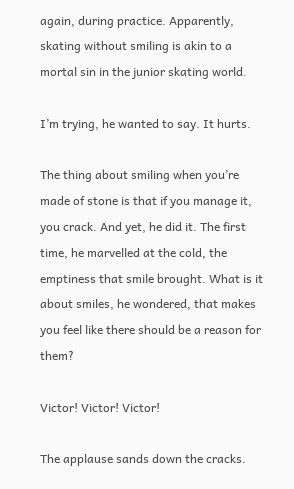again, during practice. Apparently, skating without smiling is akin to a mortal sin in the junior skating world.

I’m trying, he wanted to say. It hurts.

The thing about smiling when you’re made of stone is that if you manage it, you crack. And yet, he did it. The first time, he marvelled at the cold, the emptiness that smile brought. What is it about smiles, he wondered, that makes you feel like there should be a reason for them?

Victor! Victor! Victor!

The applause sands down the cracks.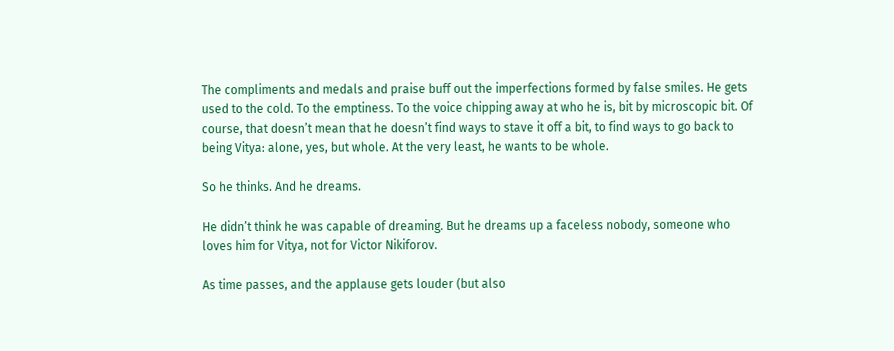The compliments and medals and praise buff out the imperfections formed by false smiles. He gets used to the cold. To the emptiness. To the voice chipping away at who he is, bit by microscopic bit. Of course, that doesn’t mean that he doesn’t find ways to stave it off a bit, to find ways to go back to being Vitya: alone, yes, but whole. At the very least, he wants to be whole.

So he thinks. And he dreams.

He didn’t think he was capable of dreaming. But he dreams up a faceless nobody, someone who loves him for Vitya, not for Victor Nikiforov.

As time passes, and the applause gets louder (but also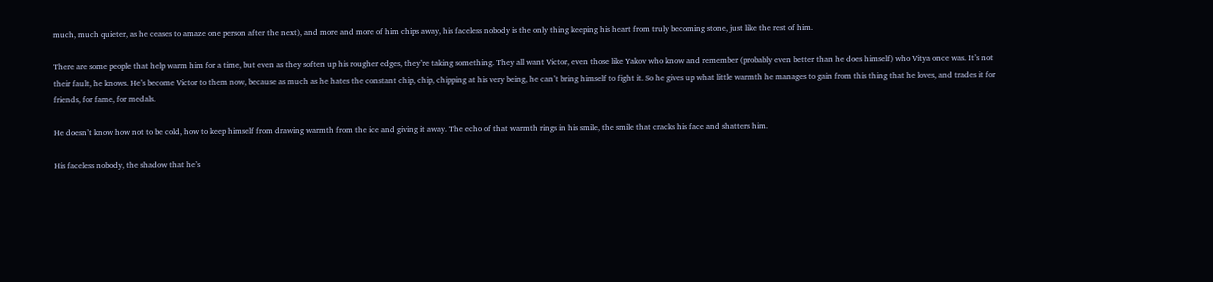much, much quieter, as he ceases to amaze one person after the next), and more and more of him chips away, his faceless nobody is the only thing keeping his heart from truly becoming stone, just like the rest of him.

There are some people that help warm him for a time, but even as they soften up his rougher edges, they’re taking something. They all want Victor, even those like Yakov who know and remember (probably even better than he does himself) who Vitya once was. It’s not their fault, he knows. He’s become Victor to them now, because as much as he hates the constant chip, chip, chipping at his very being, he can’t bring himself to fight it. So he gives up what little warmth he manages to gain from this thing that he loves, and trades it for friends, for fame, for medals.

He doesn’t know how not to be cold, how to keep himself from drawing warmth from the ice and giving it away. The echo of that warmth rings in his smile, the smile that cracks his face and shatters him.

His faceless nobody, the shadow that he’s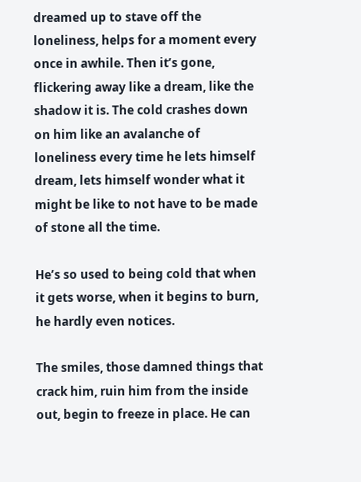dreamed up to stave off the loneliness, helps for a moment every once in awhile. Then it’s gone, flickering away like a dream, like the shadow it is. The cold crashes down on him like an avalanche of loneliness every time he lets himself dream, lets himself wonder what it might be like to not have to be made of stone all the time.

He’s so used to being cold that when it gets worse, when it begins to burn, he hardly even notices.

The smiles, those damned things that crack him, ruin him from the inside out, begin to freeze in place. He can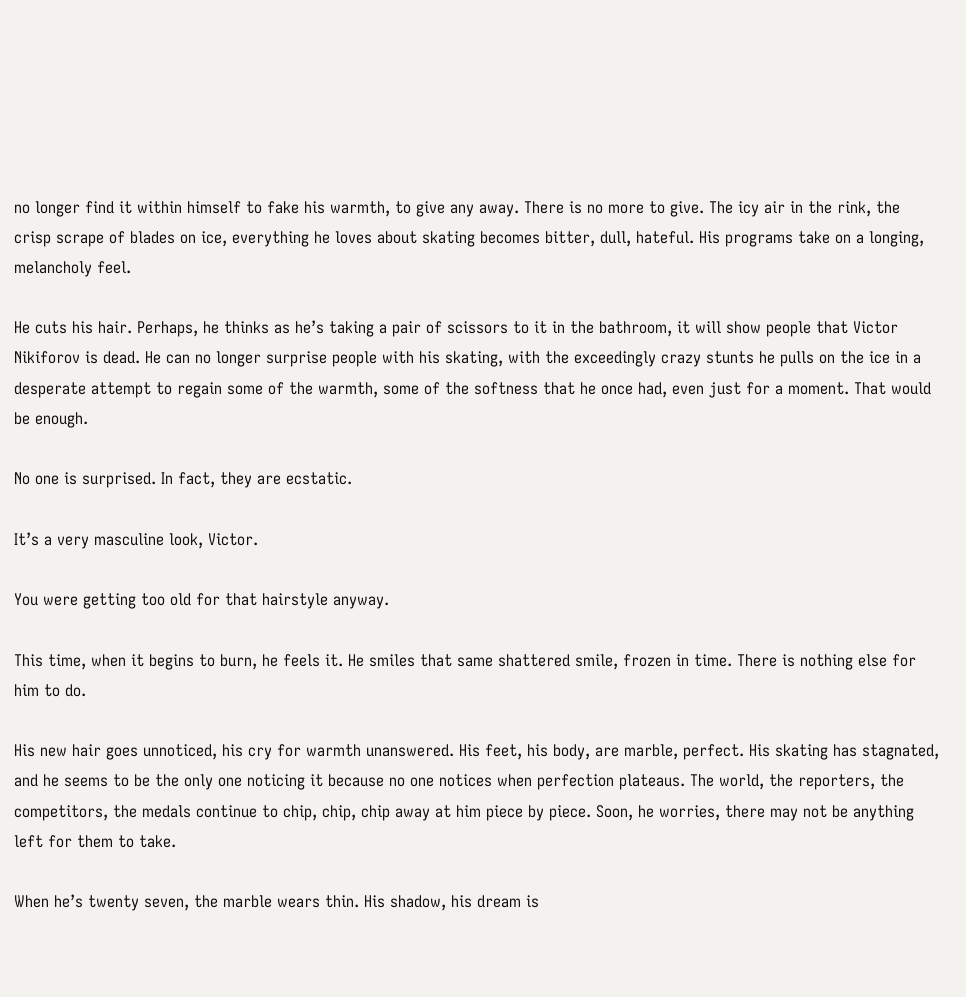no longer find it within himself to fake his warmth, to give any away. There is no more to give. The icy air in the rink, the crisp scrape of blades on ice, everything he loves about skating becomes bitter, dull, hateful. His programs take on a longing, melancholy feel.

He cuts his hair. Perhaps, he thinks as he’s taking a pair of scissors to it in the bathroom, it will show people that Victor Nikiforov is dead. He can no longer surprise people with his skating, with the exceedingly crazy stunts he pulls on the ice in a desperate attempt to regain some of the warmth, some of the softness that he once had, even just for a moment. That would be enough.

No one is surprised. In fact, they are ecstatic.

It’s a very masculine look, Victor.

You were getting too old for that hairstyle anyway.

This time, when it begins to burn, he feels it. He smiles that same shattered smile, frozen in time. There is nothing else for him to do.

His new hair goes unnoticed, his cry for warmth unanswered. His feet, his body, are marble, perfect. His skating has stagnated, and he seems to be the only one noticing it because no one notices when perfection plateaus. The world, the reporters, the competitors, the medals continue to chip, chip, chip away at him piece by piece. Soon, he worries, there may not be anything left for them to take.

When he’s twenty seven, the marble wears thin. His shadow, his dream is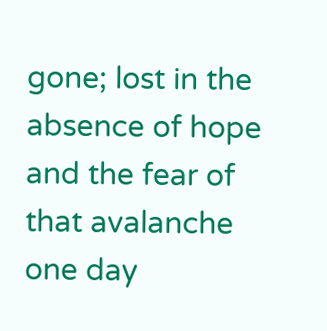gone; lost in the absence of hope and the fear of that avalanche one day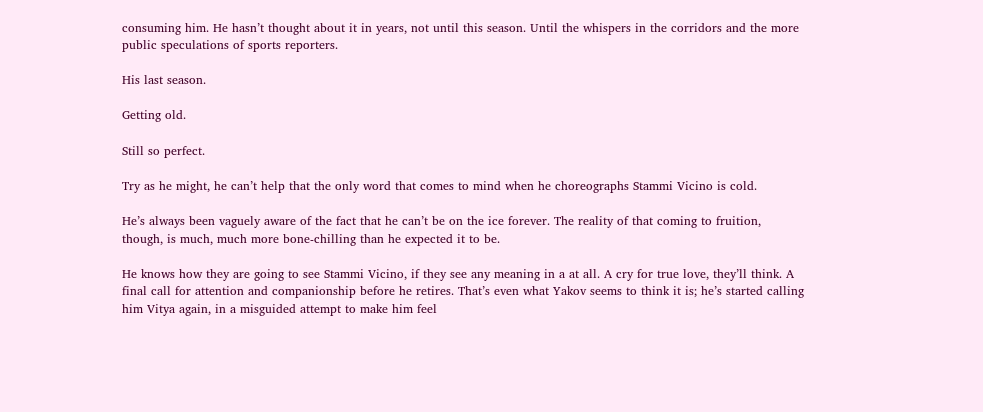consuming him. He hasn’t thought about it in years, not until this season. Until the whispers in the corridors and the more public speculations of sports reporters.

His last season.

Getting old.

Still so perfect.

Try as he might, he can’t help that the only word that comes to mind when he choreographs Stammi Vicino is cold.

He’s always been vaguely aware of the fact that he can’t be on the ice forever. The reality of that coming to fruition, though, is much, much more bone-chilling than he expected it to be.

He knows how they are going to see Stammi Vicino, if they see any meaning in a at all. A cry for true love, they’ll think. A final call for attention and companionship before he retires. That’s even what Yakov seems to think it is; he’s started calling him Vitya again, in a misguided attempt to make him feel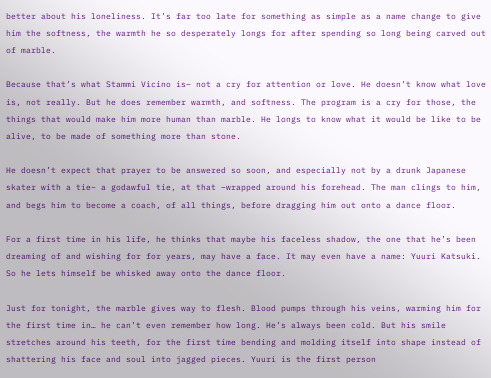better about his loneliness. It’s far too late for something as simple as a name change to give him the softness, the warmth he so desperately longs for after spending so long being carved out of marble.

Because that’s what Stammi Vicino is– not a cry for attention or love. He doesn’t know what love is, not really. But he does remember warmth, and softness. The program is a cry for those, the things that would make him more human than marble. He longs to know what it would be like to be alive, to be made of something more than stone.

He doesn’t expect that prayer to be answered so soon, and especially not by a drunk Japanese skater with a tie– a godawful tie, at that –wrapped around his forehead. The man clings to him, and begs him to become a coach, of all things, before dragging him out onto a dance floor.

For a first time in his life, he thinks that maybe his faceless shadow, the one that he’s been dreaming of and wishing for for years, may have a face. It may even have a name: Yuuri Katsuki. So he lets himself be whisked away onto the dance floor.

Just for tonight, the marble gives way to flesh. Blood pumps through his veins, warming him for the first time in… he can’t even remember how long. He’s always been cold. But his smile stretches around his teeth, for the first time bending and molding itself into shape instead of shattering his face and soul into jagged pieces. Yuuri is the first person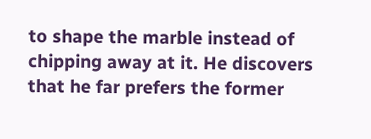to shape the marble instead of chipping away at it. He discovers that he far prefers the former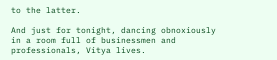to the latter.

And just for tonight, dancing obnoxiously in a room full of businessmen and professionals, Vitya lives.